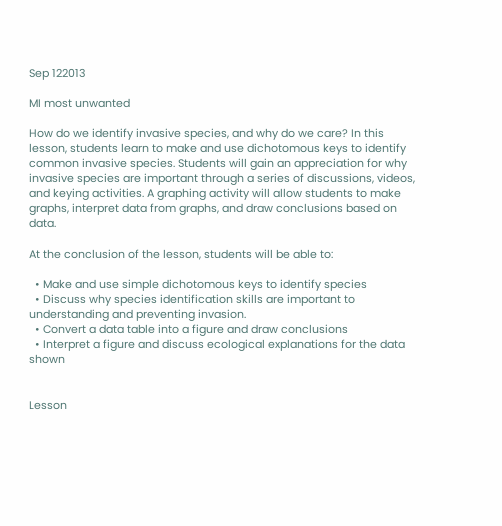Sep 122013

MI most unwanted

How do we identify invasive species, and why do we care? In this lesson, students learn to make and use dichotomous keys to identify common invasive species. Students will gain an appreciation for why invasive species are important through a series of discussions, videos, and keying activities. A graphing activity will allow students to make graphs, interpret data from graphs, and draw conclusions based on data.

At the conclusion of the lesson, students will be able to:

  • Make and use simple dichotomous keys to identify species
  • Discuss why species identification skills are important to understanding and preventing invasion.
  • Convert a data table into a figure and draw conclusions
  • Interpret a figure and discuss ecological explanations for the data shown


Lesson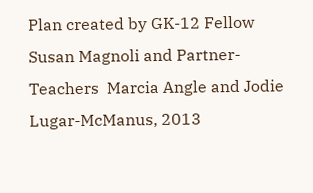Plan created by GK-12 Fellow Susan Magnoli and Partner-Teachers  Marcia Angle and Jodie Lugar-McManus, 2013